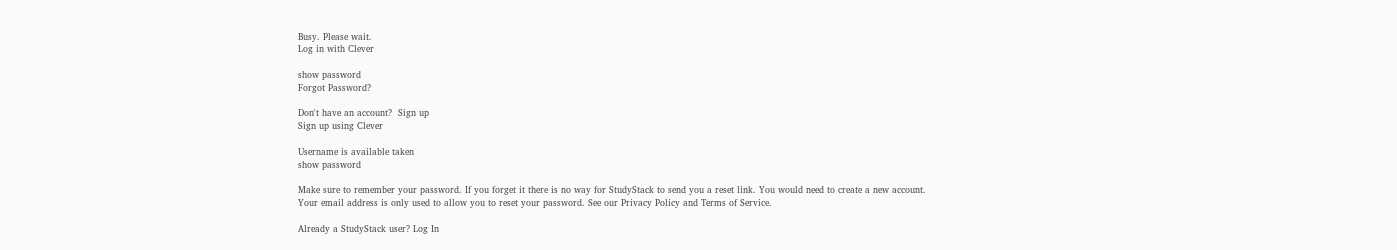Busy. Please wait.
Log in with Clever

show password
Forgot Password?

Don't have an account?  Sign up
Sign up using Clever

Username is available taken
show password

Make sure to remember your password. If you forget it there is no way for StudyStack to send you a reset link. You would need to create a new account.
Your email address is only used to allow you to reset your password. See our Privacy Policy and Terms of Service.

Already a StudyStack user? Log In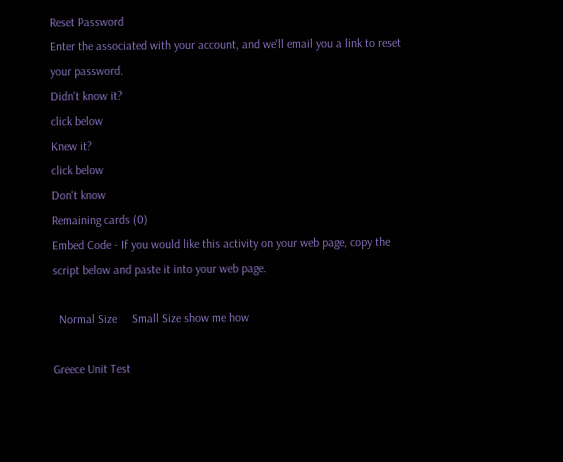Reset Password
Enter the associated with your account, and we'll email you a link to reset your password.
Didn't know it?
click below
Knew it?
click below
Don't know
Remaining cards (0)
Embed Code - If you would like this activity on your web page, copy the script below and paste it into your web page.

  Normal Size     Small Size show me how

Greece Unit Test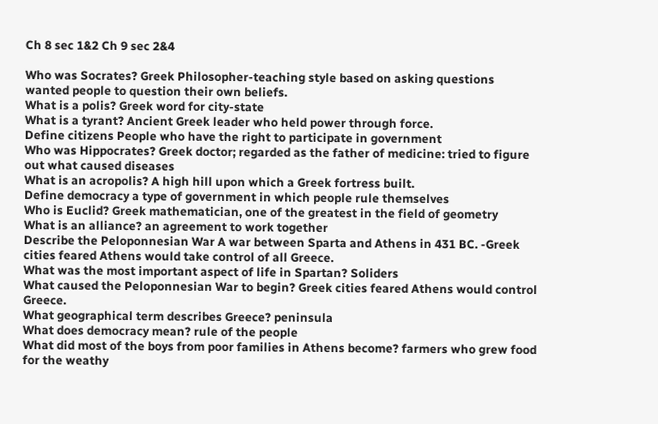Ch 8 sec 1&2 Ch 9 sec 2&4

Who was Socrates? Greek Philosopher-teaching style based on asking questions wanted people to question their own beliefs.
What is a polis? Greek word for city-state
What is a tyrant? Ancient Greek leader who held power through force.
Define citizens People who have the right to participate in government
Who was Hippocrates? Greek doctor; regarded as the father of medicine: tried to figure out what caused diseases
What is an acropolis? A high hill upon which a Greek fortress built.
Define democracy a type of government in which people rule themselves
Who is Euclid? Greek mathematician, one of the greatest in the field of geometry
What is an alliance? an agreement to work together
Describe the Peloponnesian War A war between Sparta and Athens in 431 BC. -Greek cities feared Athens would take control of all Greece.
What was the most important aspect of life in Spartan? Soliders
What caused the Peloponnesian War to begin? Greek cities feared Athens would control Greece.
What geographical term describes Greece? peninsula
What does democracy mean? rule of the people
What did most of the boys from poor families in Athens become? farmers who grew food for the weathy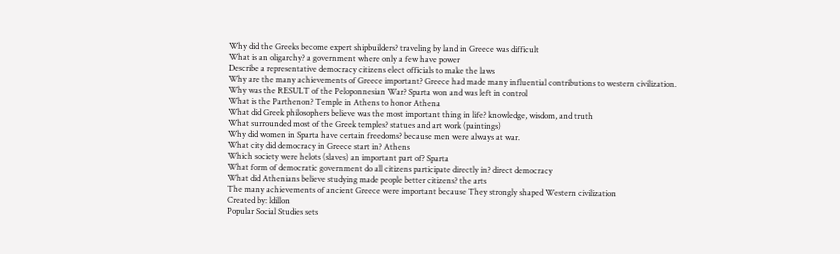Why did the Greeks become expert shipbuilders? traveling by land in Greece was difficult
What is an oligarchy? a government where only a few have power
Describe a representative democracy citizens elect officials to make the laws
Why are the many achievements of Greece important? Greece had made many influential contributions to western civilization.
Why was the RESULT of the Peloponnesian War? Sparta won and was left in control
What is the Parthenon? Temple in Athens to honor Athena
What did Greek philosophers believe was the most important thing in life? knowledge, wisdom, and truth
What surrounded most of the Greek temples? statues and art work (paintings)
Why did women in Sparta have certain freedoms? because men were always at war.
What city did democracy in Greece start in? Athens
Which society were helots (slaves) an important part of? Sparta
What form of democratic government do all citizens participate directly in? direct democracy
What did Athenians believe studying made people better citizens? the arts
The many achievements of ancient Greece were important because They strongly shaped Western civilization
Created by: ldillon
Popular Social Studies sets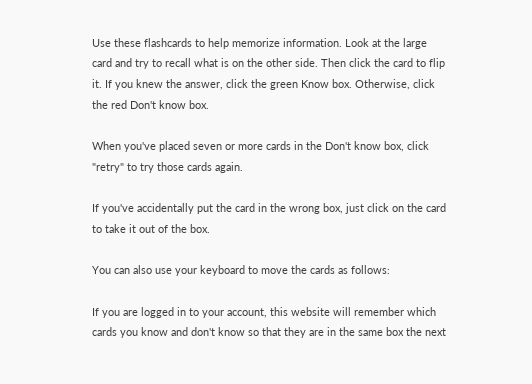Use these flashcards to help memorize information. Look at the large card and try to recall what is on the other side. Then click the card to flip it. If you knew the answer, click the green Know box. Otherwise, click the red Don't know box.

When you've placed seven or more cards in the Don't know box, click "retry" to try those cards again.

If you've accidentally put the card in the wrong box, just click on the card to take it out of the box.

You can also use your keyboard to move the cards as follows:

If you are logged in to your account, this website will remember which cards you know and don't know so that they are in the same box the next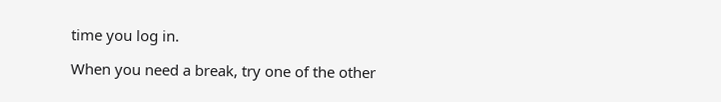time you log in.

When you need a break, try one of the other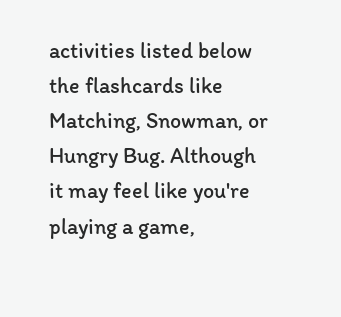activities listed below the flashcards like Matching, Snowman, or Hungry Bug. Although it may feel like you're playing a game,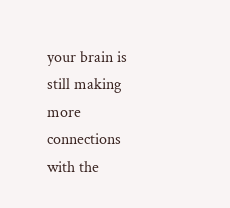your brain is still making more connections with the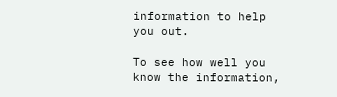information to help you out.

To see how well you know the information,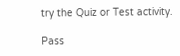try the Quiz or Test activity.

Pass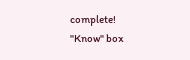complete!
"Know" box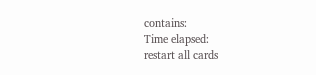contains:
Time elapsed:
restart all cards